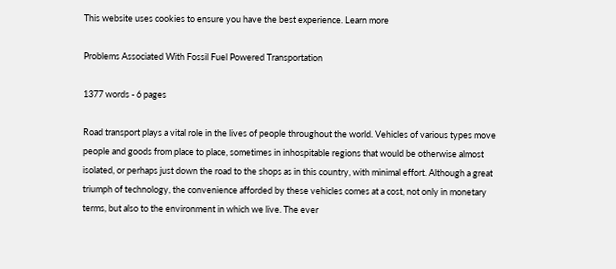This website uses cookies to ensure you have the best experience. Learn more

Problems Associated With Fossil Fuel Powered Transportation

1377 words - 6 pages

Road transport plays a vital role in the lives of people throughout the world. Vehicles of various types move people and goods from place to place, sometimes in inhospitable regions that would be otherwise almost isolated, or perhaps just down the road to the shops as in this country, with minimal effort. Although a great triumph of technology, the convenience afforded by these vehicles comes at a cost, not only in monetary terms, but also to the environment in which we live. The ever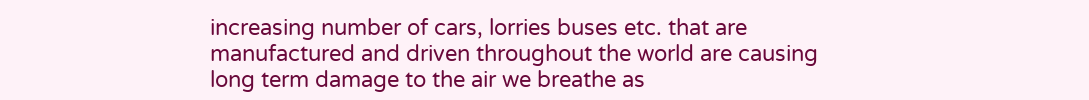increasing number of cars, lorries buses etc. that are manufactured and driven throughout the world are causing long term damage to the air we breathe as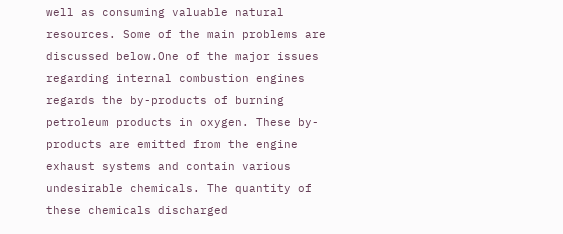well as consuming valuable natural resources. Some of the main problems are discussed below.One of the major issues regarding internal combustion engines regards the by-products of burning petroleum products in oxygen. These by-products are emitted from the engine exhaust systems and contain various undesirable chemicals. The quantity of these chemicals discharged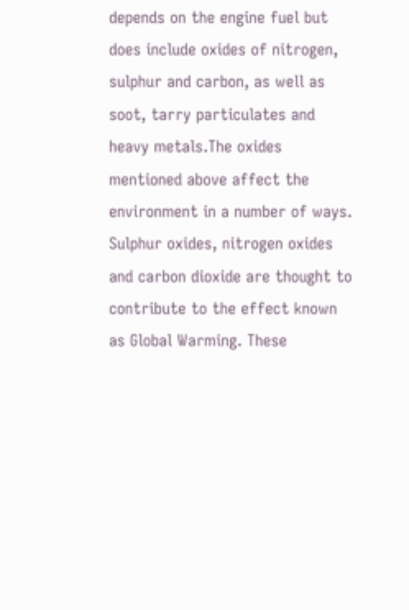depends on the engine fuel but does include oxides of nitrogen, sulphur and carbon, as well as soot, tarry particulates and heavy metals.The oxides mentioned above affect the environment in a number of ways. Sulphur oxides, nitrogen oxides and carbon dioxide are thought to contribute to the effect known as Global Warming. These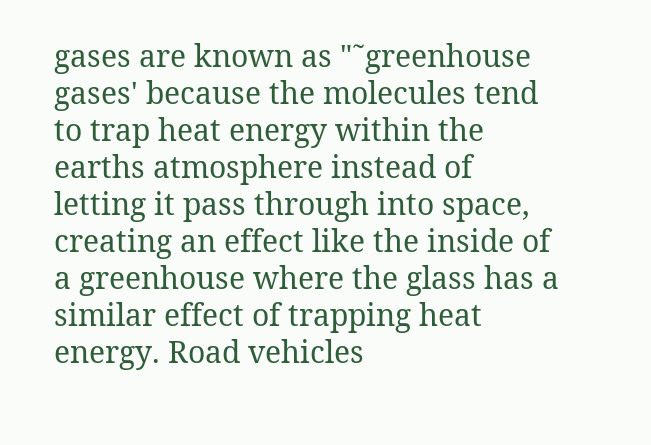gases are known as "˜greenhouse gases' because the molecules tend to trap heat energy within the earths atmosphere instead of letting it pass through into space, creating an effect like the inside of a greenhouse where the glass has a similar effect of trapping heat energy. Road vehicles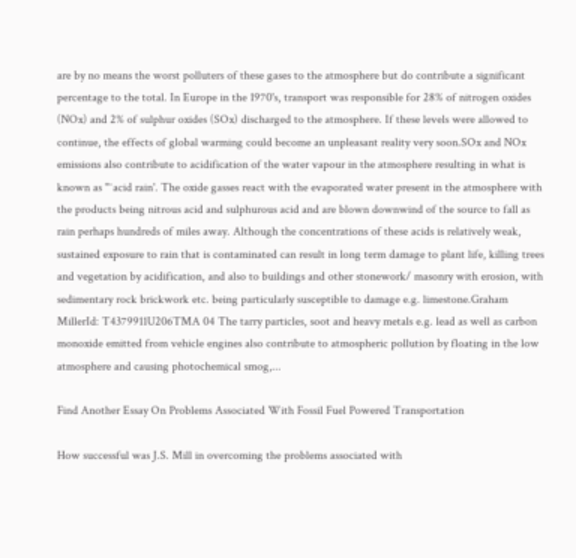are by no means the worst polluters of these gases to the atmosphere but do contribute a significant percentage to the total. In Europe in the 1970's, transport was responsible for 28% of nitrogen oxides (NOx) and 2% of sulphur oxides (SOx) discharged to the atmosphere. If these levels were allowed to continue, the effects of global warming could become an unpleasant reality very soon.SOx and NOx emissions also contribute to acidification of the water vapour in the atmosphere resulting in what is known as "˜acid rain'. The oxide gasses react with the evaporated water present in the atmosphere with the products being nitrous acid and sulphurous acid and are blown downwind of the source to fall as rain perhaps hundreds of miles away. Although the concentrations of these acids is relatively weak, sustained exposure to rain that is contaminated can result in long term damage to plant life, killing trees and vegetation by acidification, and also to buildings and other stonework/ masonry with erosion, with sedimentary rock brickwork etc. being particularly susceptible to damage e.g. limestone.Graham MillerId: T4379911U206TMA 04 The tarry particles, soot and heavy metals e.g. lead as well as carbon monoxide emitted from vehicle engines also contribute to atmospheric pollution by floating in the low atmosphere and causing photochemical smog,...

Find Another Essay On Problems Associated With Fossil Fuel Powered Transportation

How successful was J.S. Mill in overcoming the problems associated with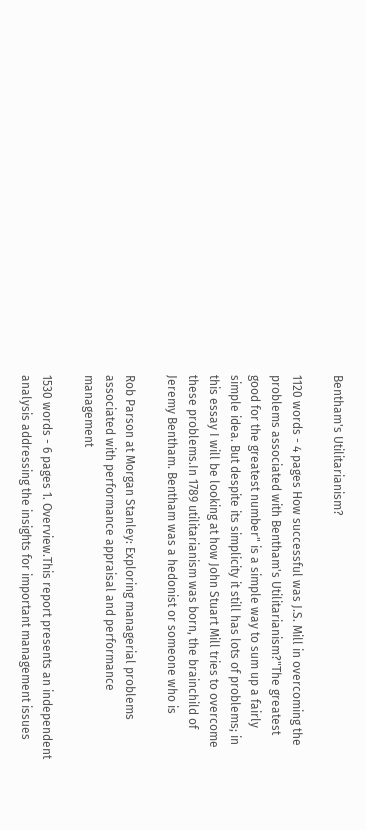Bentham's Utilitarianism?

1120 words - 4 pages How successful was J.S. Mill in overcoming the problems associated with Bentham's Utilitarianism?"The greatest good for the greatest number" is a simple way to sum up a fairly simple idea. But despite its simplicity it still has lots of problems; in this essay I will be looking at how John Stuart Mill tries to overcome these problems.In 1789 utilitarianism was born, the brainchild of Jeremy Bentham. Bentham was a hedonist or someone who is

Rob Parson at Morgan Stanley: Exploring managerial problems associated with performance appraisal and performance management

1530 words - 6 pages 1. Overview.This report presents an independent analysis addressing the insights for important management issues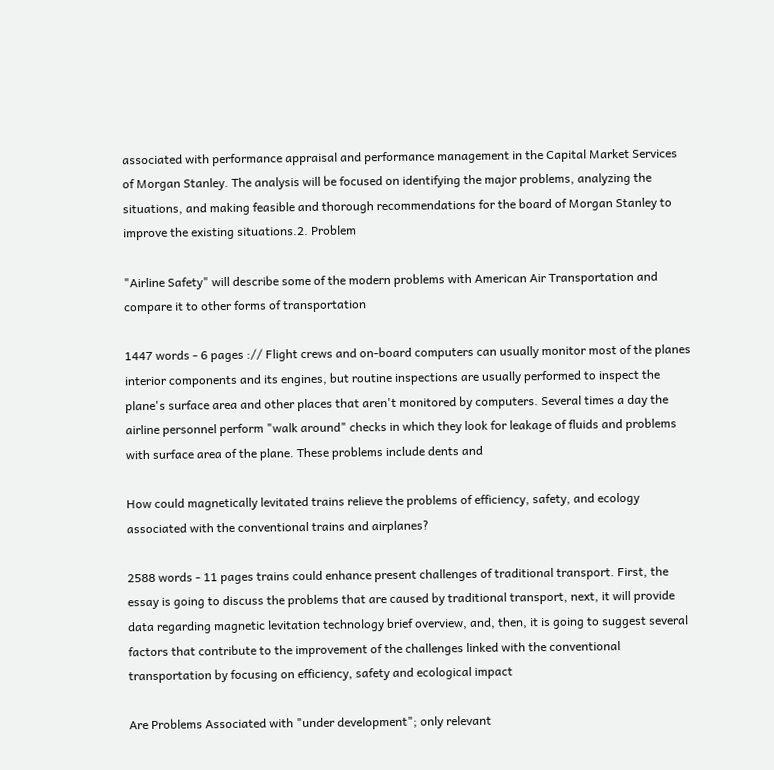associated with performance appraisal and performance management in the Capital Market Services of Morgan Stanley. The analysis will be focused on identifying the major problems, analyzing the situations, and making feasible and thorough recommendations for the board of Morgan Stanley to improve the existing situations.2. Problem

"Airline Safety" will describe some of the modern problems with American Air Transportation and compare it to other forms of transportation

1447 words - 6 pages :// Flight crews and on-board computers can usually monitor most of the planes interior components and its engines, but routine inspections are usually performed to inspect the plane's surface area and other places that aren't monitored by computers. Several times a day the airline personnel perform "walk around" checks in which they look for leakage of fluids and problems with surface area of the plane. These problems include dents and

How could magnetically levitated trains relieve the problems of efficiency, safety, and ecology associated with the conventional trains and airplanes?

2588 words - 11 pages trains could enhance present challenges of traditional transport. First, the essay is going to discuss the problems that are caused by traditional transport, next, it will provide data regarding magnetic levitation technology brief overview, and, then, it is going to suggest several factors that contribute to the improvement of the challenges linked with the conventional transportation by focusing on efficiency, safety and ecological impact

Are Problems Associated with "under development"; only relevant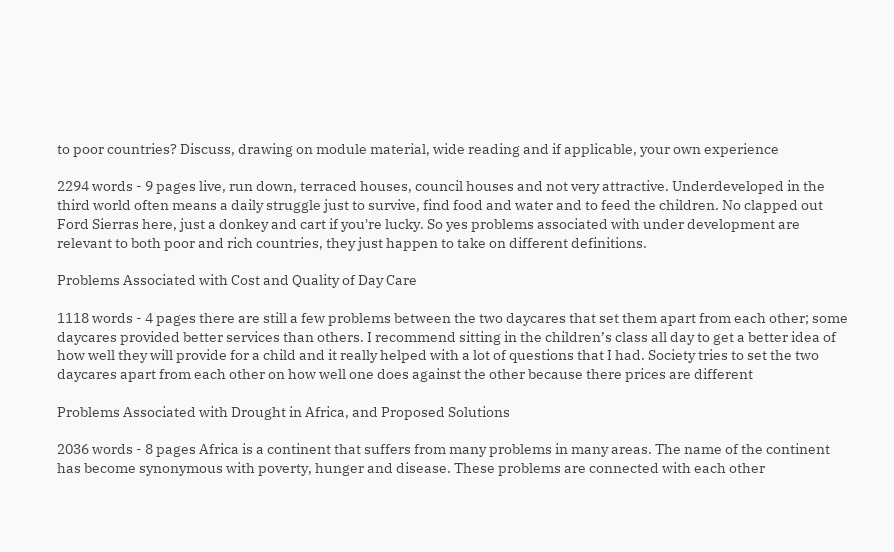to poor countries? Discuss, drawing on module material, wide reading and if applicable, your own experience

2294 words - 9 pages live, run down, terraced houses, council houses and not very attractive. Underdeveloped in the third world often means a daily struggle just to survive, find food and water and to feed the children. No clapped out Ford Sierras here, just a donkey and cart if you're lucky. So yes problems associated with under development are relevant to both poor and rich countries, they just happen to take on different definitions.

Problems Associated with Cost and Quality of Day Care

1118 words - 4 pages there are still a few problems between the two daycares that set them apart from each other; some daycares provided better services than others. I recommend sitting in the children’s class all day to get a better idea of how well they will provide for a child and it really helped with a lot of questions that I had. Society tries to set the two daycares apart from each other on how well one does against the other because there prices are different

Problems Associated with Drought in Africa, and Proposed Solutions

2036 words - 8 pages Africa is a continent that suffers from many problems in many areas. The name of the continent has become synonymous with poverty, hunger and disease. These problems are connected with each other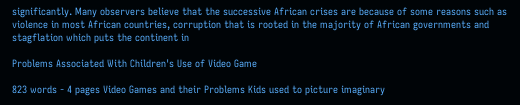significantly. Many observers believe that the successive African crises are because of some reasons such as violence in most African countries, corruption that is rooted in the majority of African governments and stagflation which puts the continent in

Problems Associated With Children's Use of Video Game

823 words - 4 pages Video Games and their Problems Kids used to picture imaginary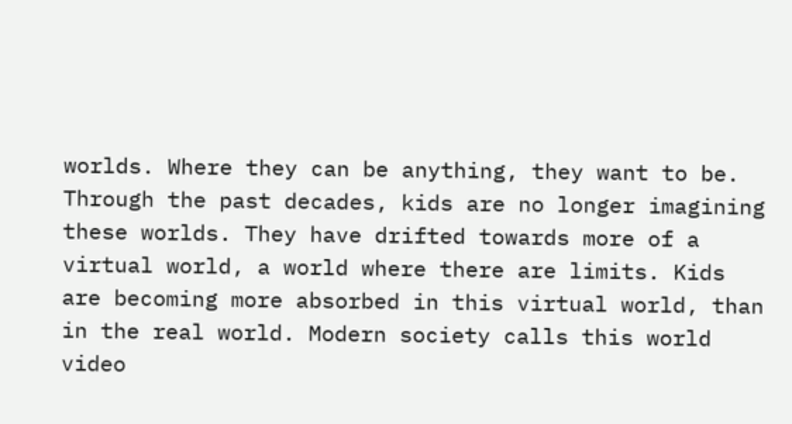worlds. Where they can be anything, they want to be. Through the past decades, kids are no longer imagining these worlds. They have drifted towards more of a virtual world, a world where there are limits. Kids are becoming more absorbed in this virtual world, than in the real world. Modern society calls this world video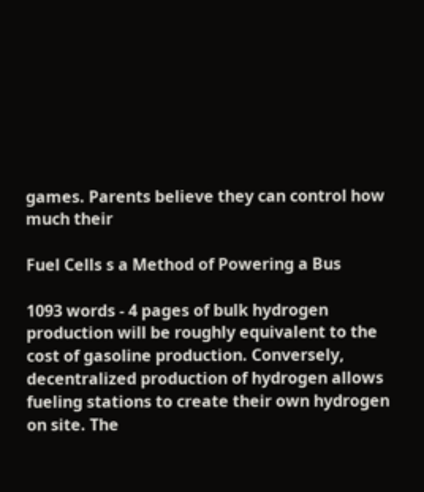games. Parents believe they can control how much their

Fuel Cells s a Method of Powering a Bus

1093 words - 4 pages of bulk hydrogen production will be roughly equivalent to the cost of gasoline production. Conversely, decentralized production of hydrogen allows fueling stations to create their own hydrogen on site. The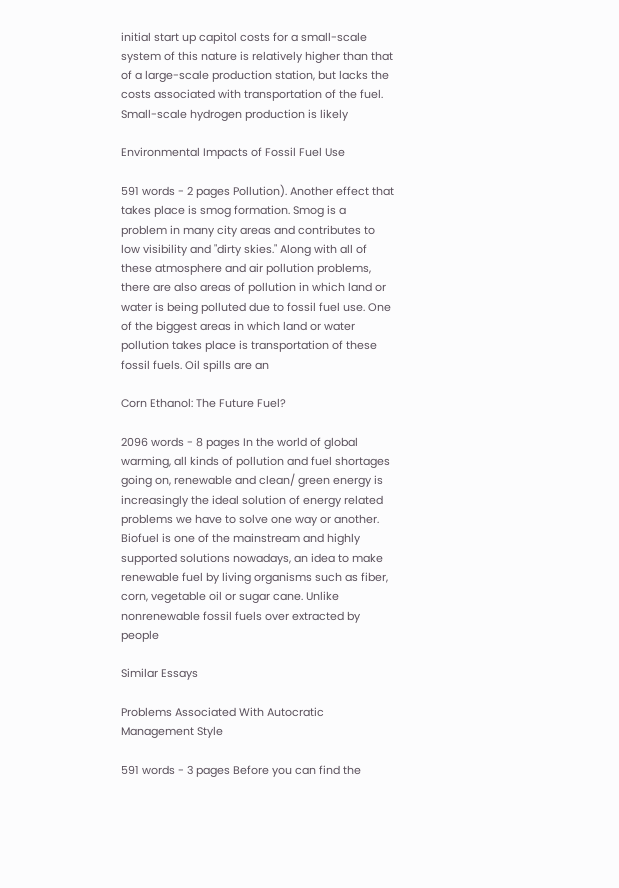initial start up capitol costs for a small-scale system of this nature is relatively higher than that of a large-scale production station, but lacks the costs associated with transportation of the fuel. Small-scale hydrogen production is likely

Environmental Impacts of Fossil Fuel Use

591 words - 2 pages Pollution). Another effect that takes place is smog formation. Smog is a problem in many city areas and contributes to low visibility and "dirty skies." Along with all of these atmosphere and air pollution problems, there are also areas of pollution in which land or water is being polluted due to fossil fuel use. One of the biggest areas in which land or water pollution takes place is transportation of these fossil fuels. Oil spills are an

Corn Ethanol: The Future Fuel?

2096 words - 8 pages In the world of global warming, all kinds of pollution and fuel shortages going on, renewable and clean/ green energy is increasingly the ideal solution of energy related problems we have to solve one way or another. Biofuel is one of the mainstream and highly supported solutions nowadays, an idea to make renewable fuel by living organisms such as fiber, corn, vegetable oil or sugar cane. Unlike nonrenewable fossil fuels over extracted by people

Similar Essays

Problems Associated With Autocratic Management Style

591 words - 3 pages Before you can find the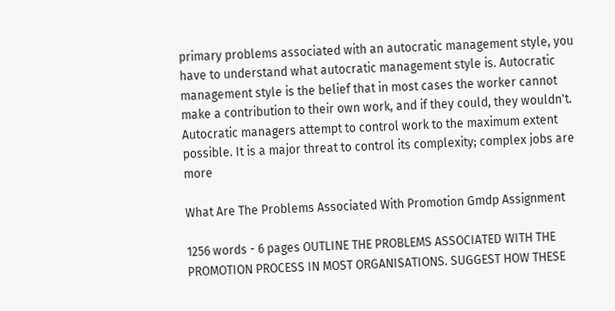primary problems associated with an autocratic management style, you have to understand what autocratic management style is. Autocratic management style is the belief that in most cases the worker cannot make a contribution to their own work, and if they could, they wouldn't. Autocratic managers attempt to control work to the maximum extent possible. It is a major threat to control its complexity; complex jobs are more

What Are The Problems Associated With Promotion Gmdp Assignment

1256 words - 6 pages OUTLINE THE PROBLEMS ASSOCIATED WITH THE PROMOTION PROCESS IN MOST ORGANISATIONS. SUGGEST HOW THESE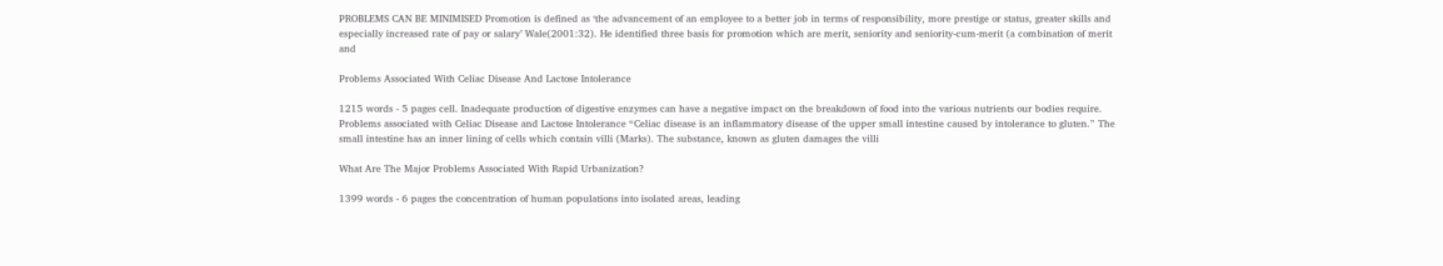PROBLEMS CAN BE MINIMISED Promotion is defined as ‘the advancement of an employee to a better job in terms of responsibility, more prestige or status, greater skills and especially increased rate of pay or salary’ Wale(2001:32). He identified three basis for promotion which are merit, seniority and seniority-cum-merit (a combination of merit and

Problems Associated With Celiac Disease And Lactose Intolerance

1215 words - 5 pages cell. Inadequate production of digestive enzymes can have a negative impact on the breakdown of food into the various nutrients our bodies require. Problems associated with Celiac Disease and Lactose Intolerance “Celiac disease is an inflammatory disease of the upper small intestine caused by intolerance to gluten.” The small intestine has an inner lining of cells which contain villi (Marks). The substance, known as gluten damages the villi

What Are The Major Problems Associated With Rapid Urbanization?

1399 words - 6 pages the concentration of human populations into isolated areas, leading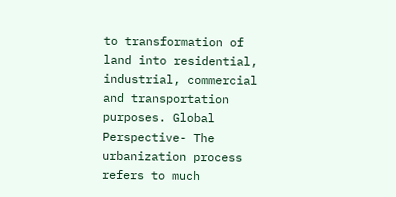to transformation of land into residential, industrial, commercial and transportation purposes. Global Perspective- The urbanization process refers to much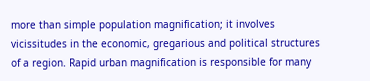more than simple population magnification; it involves vicissitudes in the economic, gregarious and political structures of a region. Rapid urban magnification is responsible for many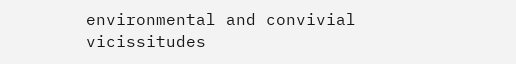environmental and convivial vicissitudes